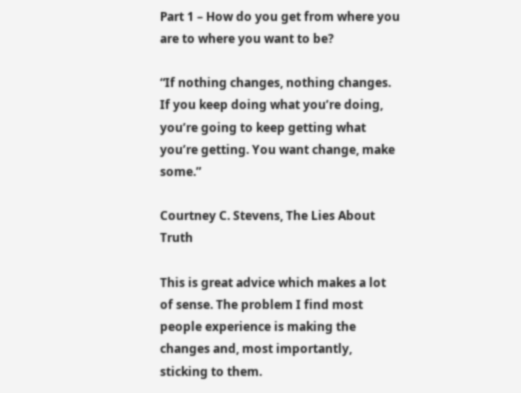Part 1 – How do you get from where you are to where you want to be?

“If nothing changes, nothing changes. If you keep doing what you’re doing, you’re going to keep getting what you’re getting. You want change, make some.”

Courtney C. Stevens, The Lies About Truth

This is great advice which makes a lot of sense. The problem I find most people experience is making the changes and, most importantly, sticking to them.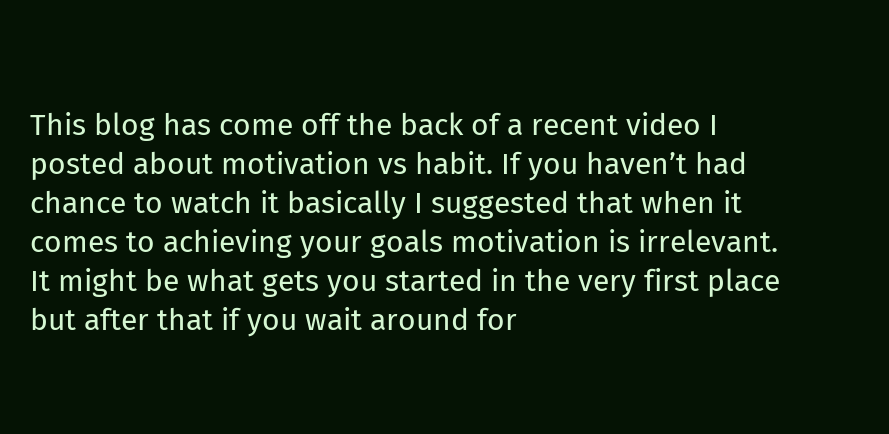This blog has come off the back of a recent video I posted about motivation vs habit. If you haven’t had chance to watch it basically I suggested that when it comes to achieving your goals motivation is irrelevant. It might be what gets you started in the very first place but after that if you wait around for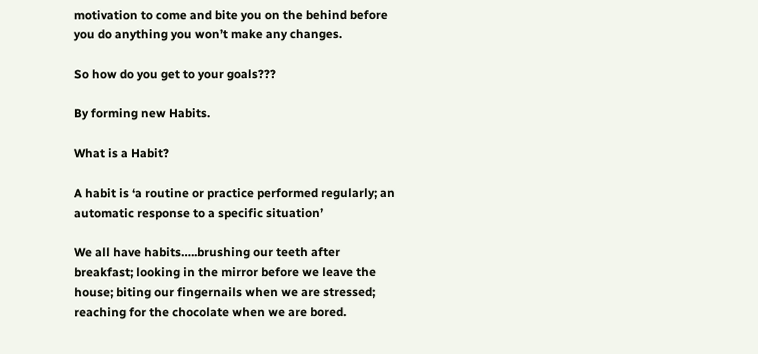motivation to come and bite you on the behind before you do anything you won’t make any changes.

So how do you get to your goals???

By forming new Habits.

What is a Habit?

A habit is ‘a routine or practice performed regularly; an automatic response to a specific situation’

We all have habits…..brushing our teeth after breakfast; looking in the mirror before we leave the house; biting our fingernails when we are stressed; reaching for the chocolate when we are bored.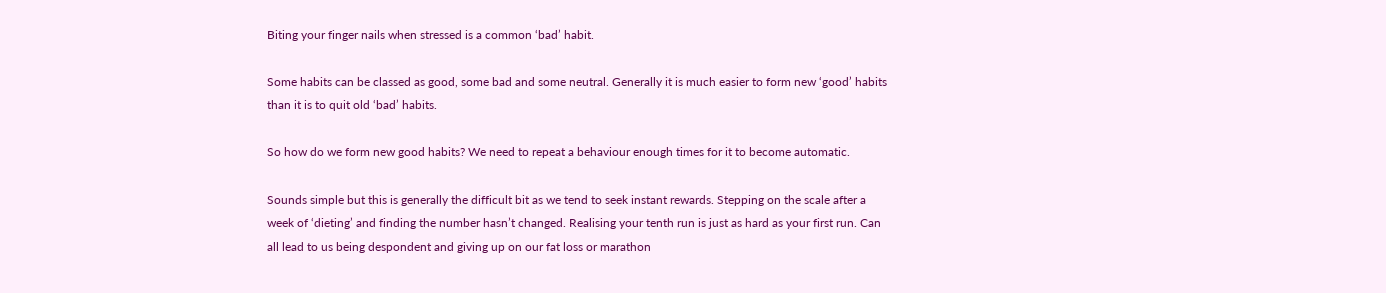Biting your finger nails when stressed is a common ‘bad’ habit.

Some habits can be classed as good, some bad and some neutral. Generally it is much easier to form new ‘good’ habits than it is to quit old ‘bad’ habits.

So how do we form new good habits? We need to repeat a behaviour enough times for it to become automatic.

Sounds simple but this is generally the difficult bit as we tend to seek instant rewards. Stepping on the scale after a week of ‘dieting’ and finding the number hasn’t changed. Realising your tenth run is just as hard as your first run. Can all lead to us being despondent and giving up on our fat loss or marathon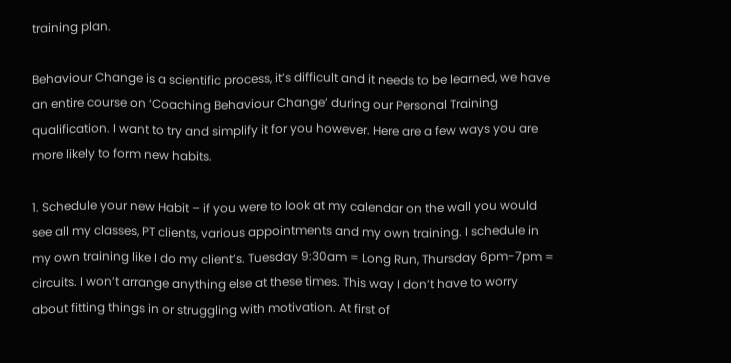training plan.

Behaviour Change is a scientific process, it’s difficult and it needs to be learned, we have an entire course on ‘Coaching Behaviour Change’ during our Personal Training qualification. I want to try and simplify it for you however. Here are a few ways you are more likely to form new habits.

1. Schedule your new Habit – if you were to look at my calendar on the wall you would see all my classes, PT clients, various appointments and my own training. I schedule in my own training like I do my client’s. Tuesday 9:30am = Long Run, Thursday 6pm-7pm = circuits. I won’t arrange anything else at these times. This way I don’t have to worry about fitting things in or struggling with motivation. At first of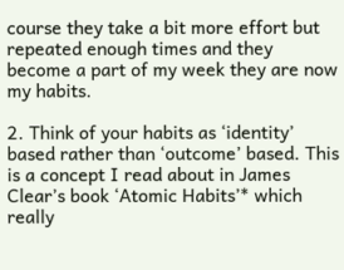course they take a bit more effort but repeated enough times and they become a part of my week they are now my habits.

2. Think of your habits as ‘identity’ based rather than ‘outcome’ based. This is a concept I read about in James Clear’s book ‘Atomic Habits’* which really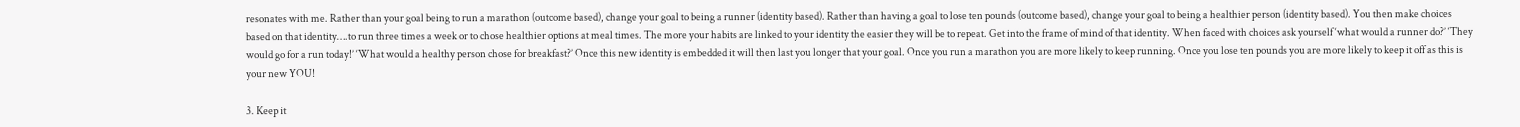resonates with me. Rather than your goal being to run a marathon (outcome based), change your goal to being a runner (identity based). Rather than having a goal to lose ten pounds (outcome based), change your goal to being a healthier person (identity based). You then make choices based on that identity….to run three times a week or to chose healthier options at meal times. The more your habits are linked to your identity the easier they will be to repeat. Get into the frame of mind of that identity. When faced with choices ask yourself ‘what would a runner do?’ ‘They would go for a run today!’ ‘What would a healthy person chose for breakfast?’ Once this new identity is embedded it will then last you longer that your goal. Once you run a marathon you are more likely to keep running. Once you lose ten pounds you are more likely to keep it off as this is your new YOU!

3. Keep it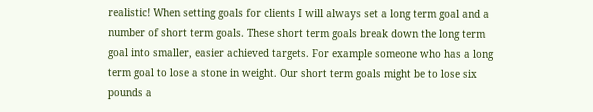realistic! When setting goals for clients I will always set a long term goal and a number of short term goals. These short term goals break down the long term goal into smaller, easier achieved targets. For example someone who has a long term goal to lose a stone in weight. Our short term goals might be to lose six pounds a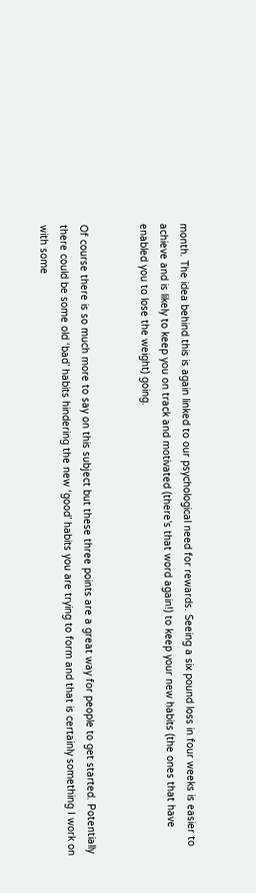month. The idea behind this is again linked to our psychological need for rewards. Seeing a six pound loss in four weeks is easier to achieve and is likely to keep you on track and motivated (there’s that word again!) to keep your new habits (the ones that have enabled you to lose the weight) going.


Of course there is so much more to say on this subject but these three points are a great way for people to get started. Potentially there could be some old ‘bad’ habits hindering the new ‘good’ habits you are trying to form and that is certainly something I work on with some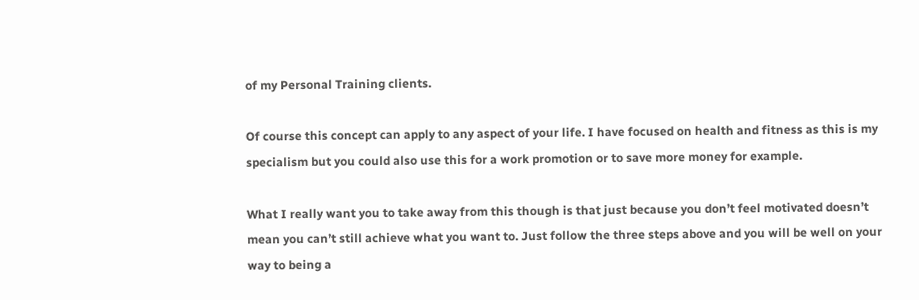of my Personal Training clients.

Of course this concept can apply to any aspect of your life. I have focused on health and fitness as this is my specialism but you could also use this for a work promotion or to save more money for example.

What I really want you to take away from this though is that just because you don’t feel motivated doesn’t mean you can’t still achieve what you want to. Just follow the three steps above and you will be well on your way to being a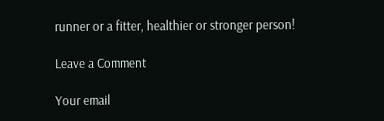runner or a fitter, healthier or stronger person!

Leave a Comment

Your email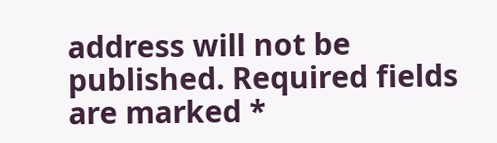address will not be published. Required fields are marked *